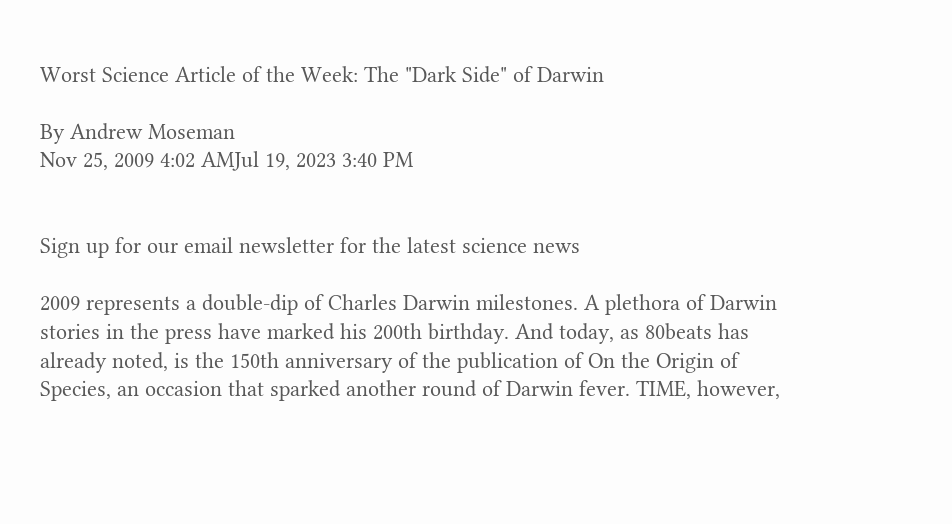Worst Science Article of the Week: The "Dark Side" of Darwin

By Andrew Moseman
Nov 25, 2009 4:02 AMJul 19, 2023 3:40 PM


Sign up for our email newsletter for the latest science news

2009 represents a double-dip of Charles Darwin milestones. A plethora of Darwin stories in the press have marked his 200th birthday. And today, as 80beats has already noted, is the 150th anniversary of the publication of On the Origin of Species, an occasion that sparked another round of Darwin fever. TIME, however,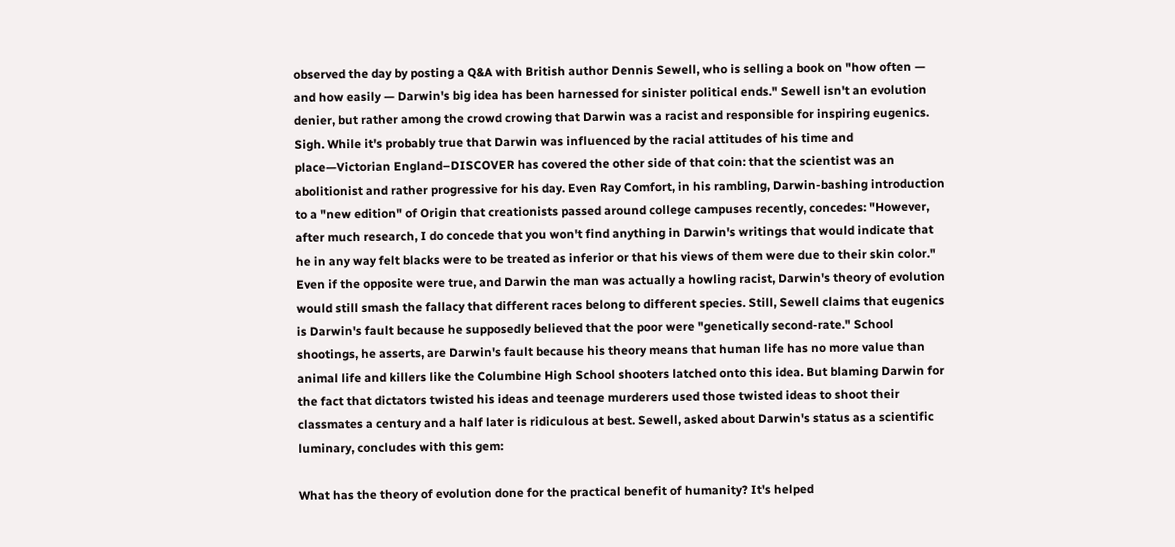observed the day by posting a Q&A with British author Dennis Sewell, who is selling a book on "how often — and how easily — Darwin's big idea has been harnessed for sinister political ends." Sewell isn't an evolution denier, but rather among the crowd crowing that Darwin was a racist and responsible for inspiring eugenics. Sigh. While it's probably true that Darwin was influenced by the racial attitudes of his time and place—Victorian England–DISCOVER has covered the other side of that coin: that the scientist was an abolitionist and rather progressive for his day. Even Ray Comfort, in his rambling, Darwin-bashing introduction to a "new edition" of Origin that creationists passed around college campuses recently, concedes: "However, after much research, I do concede that you won't find anything in Darwin's writings that would indicate that he in any way felt blacks were to be treated as inferior or that his views of them were due to their skin color." Even if the opposite were true, and Darwin the man was actually a howling racist, Darwin's theory of evolution would still smash the fallacy that different races belong to different species. Still, Sewell claims that eugenics is Darwin's fault because he supposedly believed that the poor were "genetically second-rate." School shootings, he asserts, are Darwin's fault because his theory means that human life has no more value than animal life and killers like the Columbine High School shooters latched onto this idea. But blaming Darwin for the fact that dictators twisted his ideas and teenage murderers used those twisted ideas to shoot their classmates a century and a half later is ridiculous at best. Sewell, asked about Darwin's status as a scientific luminary, concludes with this gem:

What has the theory of evolution done for the practical benefit of humanity? It's helped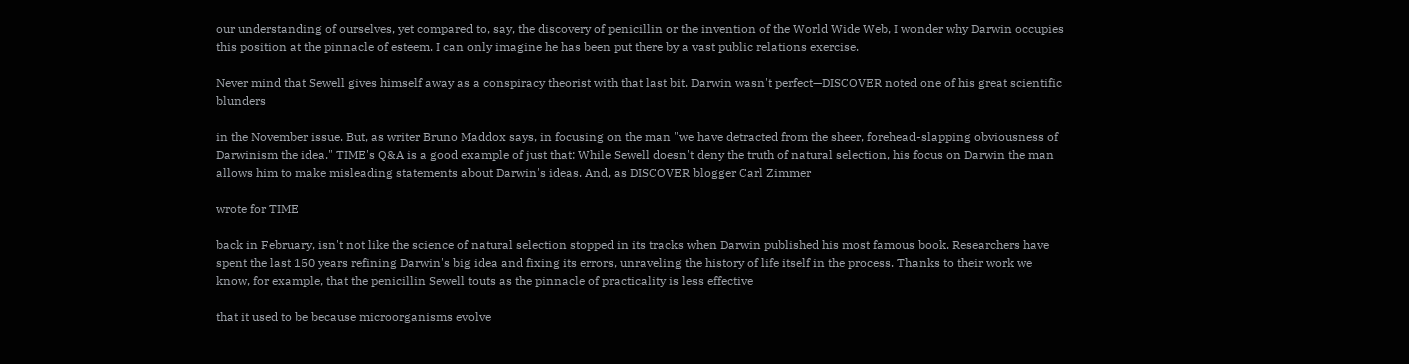our understanding of ourselves, yet compared to, say, the discovery of penicillin or the invention of the World Wide Web, I wonder why Darwin occupies this position at the pinnacle of esteem. I can only imagine he has been put there by a vast public relations exercise.

Never mind that Sewell gives himself away as a conspiracy theorist with that last bit. Darwin wasn't perfect—DISCOVER noted one of his great scientific blunders

in the November issue. But, as writer Bruno Maddox says, in focusing on the man "we have detracted from the sheer, forehead-slapping obviousness of Darwinism the idea." TIME's Q&A is a good example of just that: While Sewell doesn't deny the truth of natural selection, his focus on Darwin the man allows him to make misleading statements about Darwin's ideas. And, as DISCOVER blogger Carl Zimmer

wrote for TIME

back in February, isn't not like the science of natural selection stopped in its tracks when Darwin published his most famous book. Researchers have spent the last 150 years refining Darwin's big idea and fixing its errors, unraveling the history of life itself in the process. Thanks to their work we know, for example, that the penicillin Sewell touts as the pinnacle of practicality is less effective

that it used to be because microorganisms evolve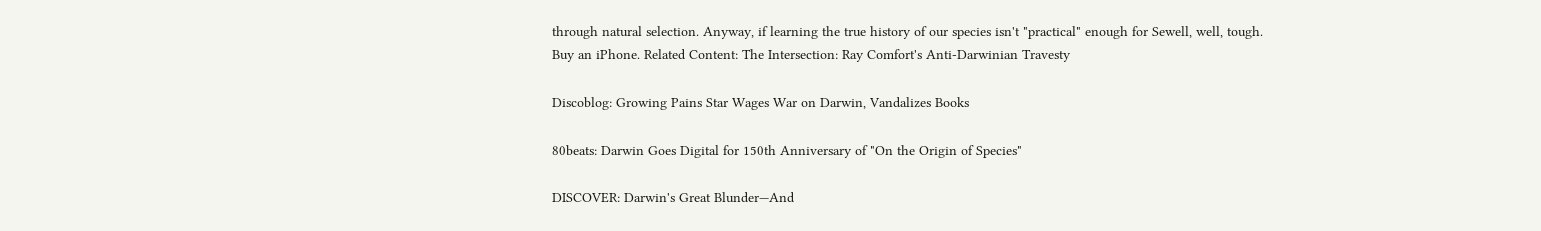through natural selection. Anyway, if learning the true history of our species isn't "practical" enough for Sewell, well, tough. Buy an iPhone. Related Content: The Intersection: Ray Comfort's Anti-Darwinian Travesty

Discoblog: Growing Pains Star Wages War on Darwin, Vandalizes Books

80beats: Darwin Goes Digital for 150th Anniversary of "On the Origin of Species"

DISCOVER: Darwin's Great Blunder—And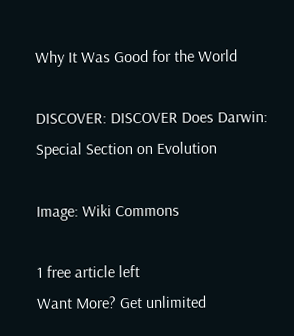Why It Was Good for the World

DISCOVER: DISCOVER Does Darwin: Special Section on Evolution

Image: Wiki Commons

1 free article left
Want More? Get unlimited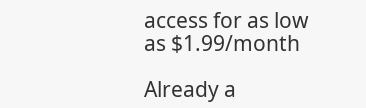access for as low as $1.99/month

Already a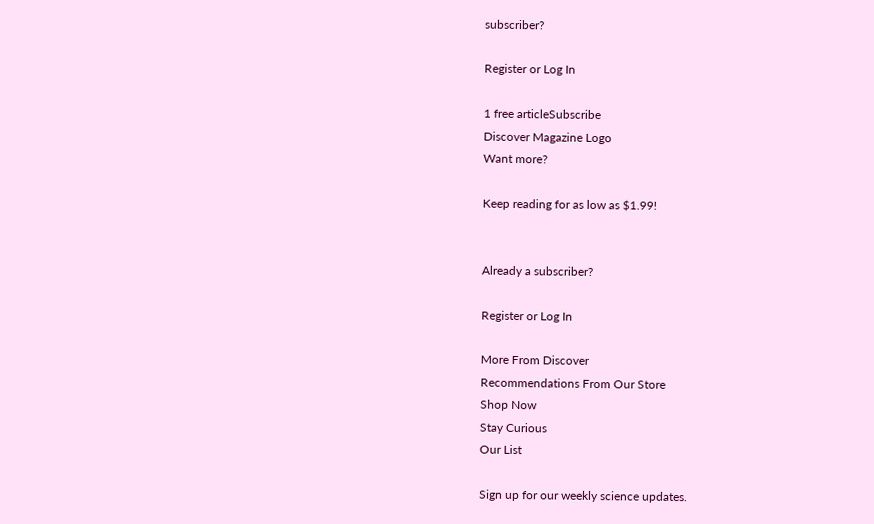subscriber?

Register or Log In

1 free articleSubscribe
Discover Magazine Logo
Want more?

Keep reading for as low as $1.99!


Already a subscriber?

Register or Log In

More From Discover
Recommendations From Our Store
Shop Now
Stay Curious
Our List

Sign up for our weekly science updates.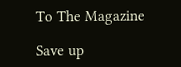To The Magazine

Save up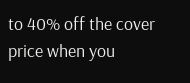to 40% off the cover price when you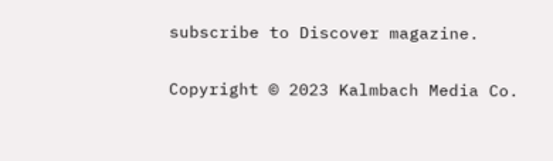subscribe to Discover magazine.

Copyright © 2023 Kalmbach Media Co.